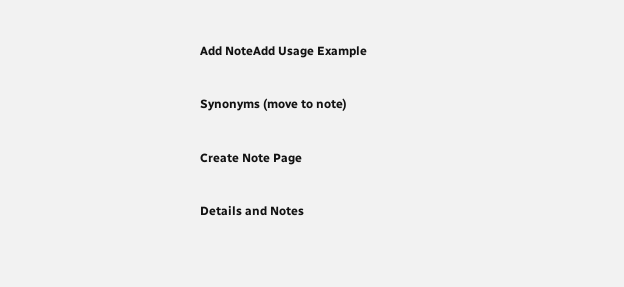Add NoteAdd Usage Example

Synonyms (move to note)

Create Note Page

Details and Notes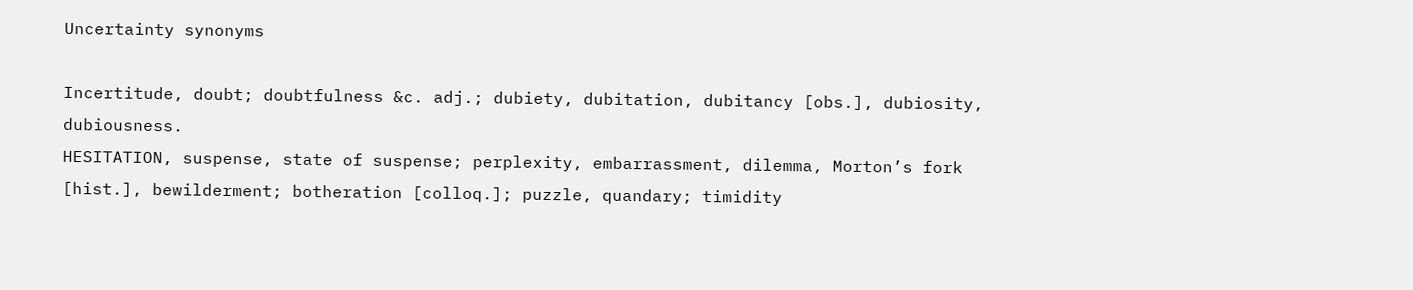Uncertainty synonyms

Incertitude, doubt; doubtfulness &c. adj.; dubiety, dubitation, dubitancy [obs.], dubiosity, dubiousness.
HESITATION, suspense, state of suspense; perplexity, embarrassment, dilemma, Morton’s fork [hist.], bewilderment; botheration [colloq.]; puzzle, quandary; timidity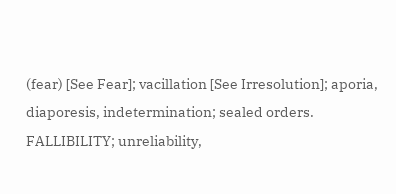(fear) [See Fear]; vacillation [See Irresolution]; aporia, diaporesis, indetermination; sealed orders.
FALLIBILITY; unreliability,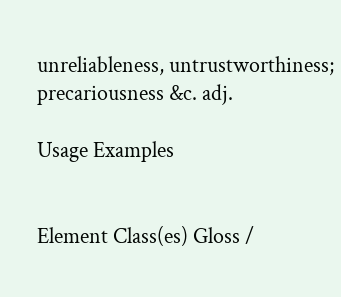unreliableness, untrustworthiness; precariousness &c. adj.

Usage Examples


Element Class(es) Gloss /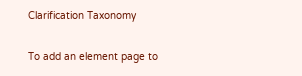Clarification Taxonomy

To add an element page to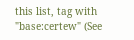this list, tag with "base:certew" (See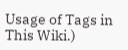Usage of Tags in This Wiki.)